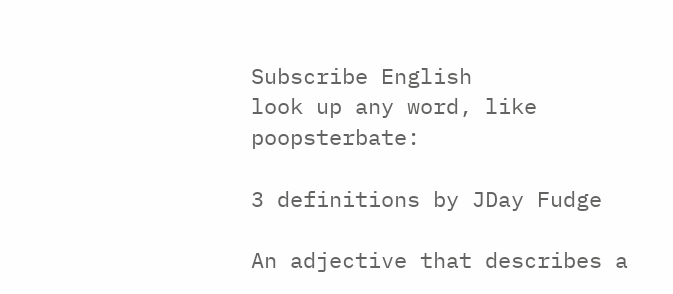Subscribe English
look up any word, like poopsterbate:

3 definitions by JDay Fudge

An adjective that describes a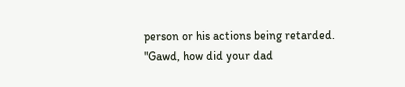person or his actions being retarded.
"Gawd, how did your dad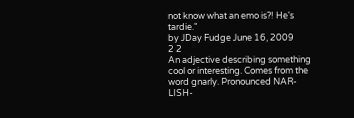not know what an emo is?! He's tardie."
by JDay Fudge June 16, 2009
2 2
An adjective describing something cool or interesting. Comes from the word gnarly. Pronounced NAR-LISH-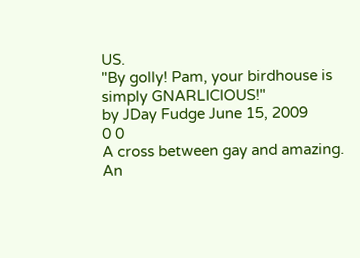US.
"By golly! Pam, your birdhouse is simply GNARLICIOUS!"
by JDay Fudge June 15, 2009
0 0
A cross between gay and amazing. An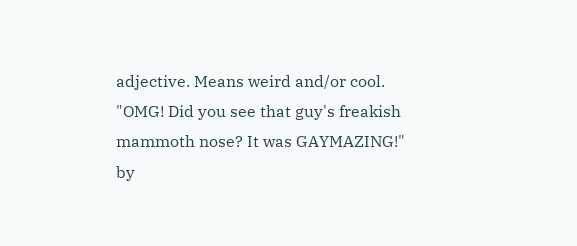adjective. Means weird and/or cool.
"OMG! Did you see that guy's freakish mammoth nose? It was GAYMAZING!"
by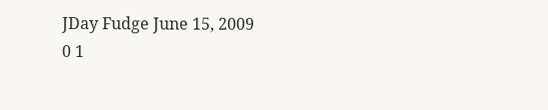JDay Fudge June 15, 2009
0 1